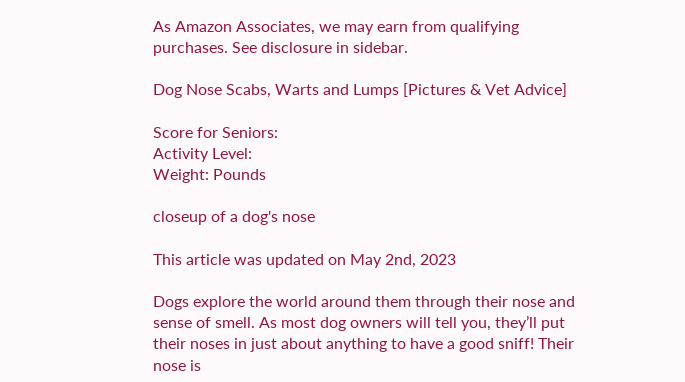As Amazon Associates, we may earn from qualifying purchases. See disclosure in sidebar.

Dog Nose Scabs, Warts and Lumps [Pictures & Vet Advice]

Score for Seniors:
Activity Level:
Weight: Pounds

closeup of a dog's nose

This article was updated on May 2nd, 2023

Dogs explore the world around them through their nose and sense of smell. As most dog owners will tell you, they’ll put their noses in just about anything to have a good sniff! Their nose is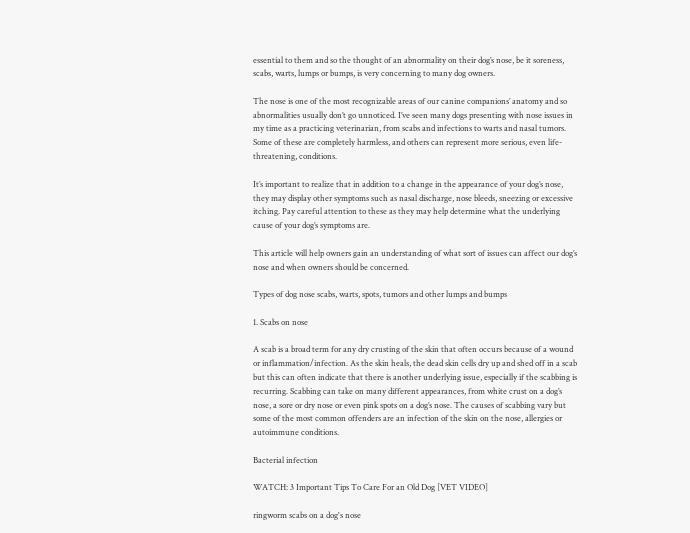essential to them and so the thought of an abnormality on their dog’s nose, be it soreness, scabs, warts, lumps or bumps, is very concerning to many dog owners.

The nose is one of the most recognizable areas of our canine companions’ anatomy and so abnormalities usually don’t go unnoticed. I’ve seen many dogs presenting with nose issues in my time as a practicing veterinarian, from scabs and infections to warts and nasal tumors. Some of these are completely harmless, and others can represent more serious, even life-threatening, conditions.

It’s important to realize that in addition to a change in the appearance of your dog’s nose, they may display other symptoms such as nasal discharge, nose bleeds, sneezing or excessive itching. Pay careful attention to these as they may help determine what the underlying cause of your dog’s symptoms are.

This article will help owners gain an understanding of what sort of issues can affect our dog’s nose and when owners should be concerned.

Types of dog nose scabs, warts, spots, tumors and other lumps and bumps

1. Scabs on nose

A scab is a broad term for any dry crusting of the skin that often occurs because of a wound or inflammation/infection. As the skin heals, the dead skin cells dry up and shed off in a scab but this can often indicate that there is another underlying issue, especially if the scabbing is recurring. Scabbing can take on many different appearances, from white crust on a dog’s nose, a sore or dry nose or even pink spots on a dog’s nose. The causes of scabbing vary but some of the most common offenders are an infection of the skin on the nose, allergies or autoimmune conditions.

Bacterial infection

WATCH: 3 Important Tips To Care For an Old Dog [VET VIDEO]

ringworm scabs on a dog's nose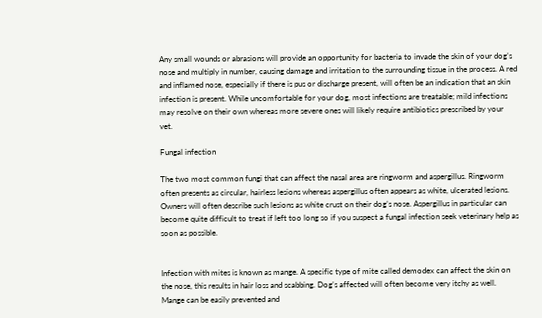Any small wounds or abrasions will provide an opportunity for bacteria to invade the skin of your dog’s nose and multiply in number, causing damage and irritation to the surrounding tissue in the process. A red and inflamed nose, especially if there is pus or discharge present, will often be an indication that an skin infection is present. While uncomfortable for your dog, most infections are treatable; mild infections may resolve on their own whereas more severe ones will likely require antibiotics prescribed by your vet.

Fungal infection

The two most common fungi that can affect the nasal area are ringworm and aspergillus. Ringworm often presents as circular, hairless lesions whereas aspergillus often appears as white, ulcerated lesions. Owners will often describe such lesions as white crust on their dog’s nose. Aspergillus in particular can become quite difficult to treat if left too long so if you suspect a fungal infection seek veterinary help as soon as possible.


Infection with mites is known as mange. A specific type of mite called demodex can affect the skin on the nose, this results in hair loss and scabbing. Dog’s affected will often become very itchy as well. Mange can be easily prevented and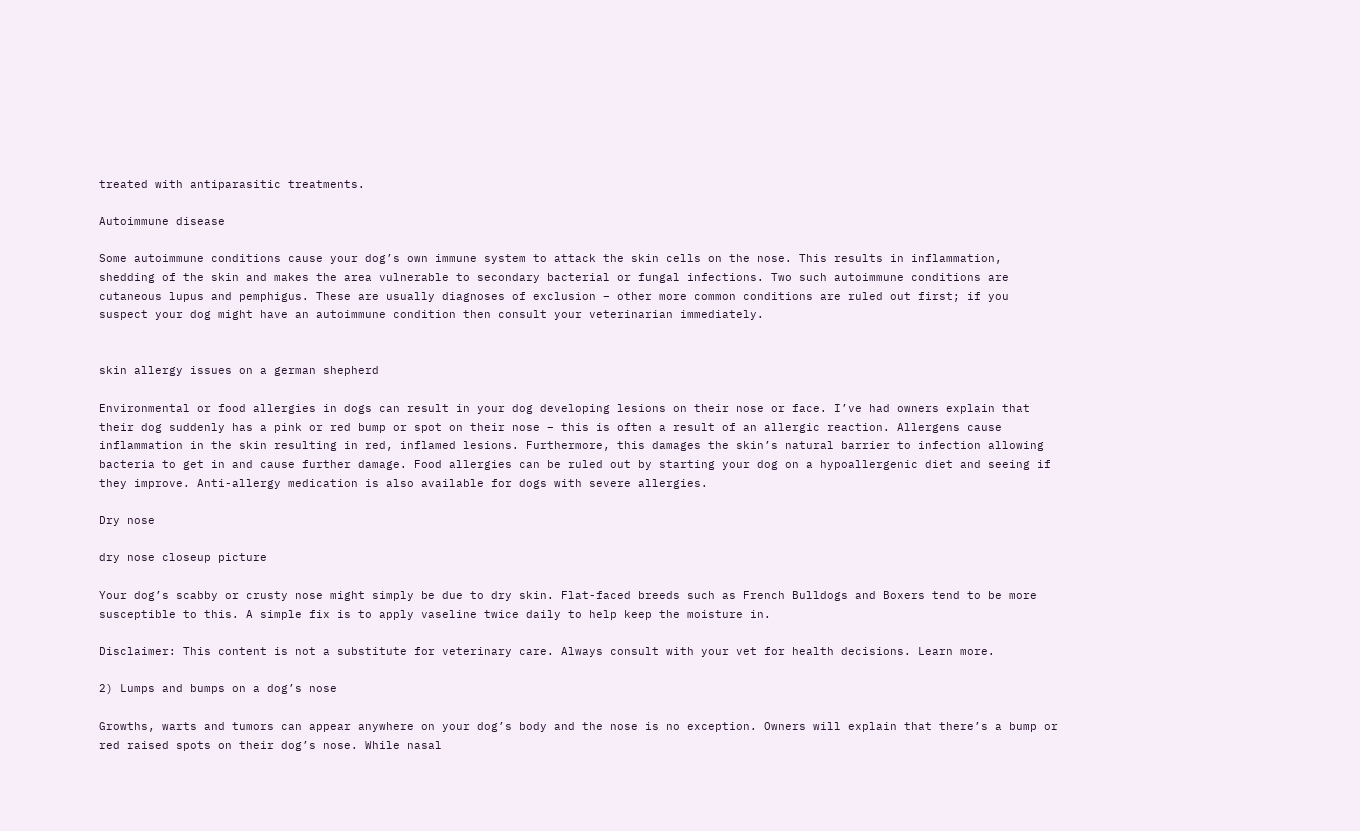treated with antiparasitic treatments.

Autoimmune disease

Some autoimmune conditions cause your dog’s own immune system to attack the skin cells on the nose. This results in inflammation, shedding of the skin and makes the area vulnerable to secondary bacterial or fungal infections. Two such autoimmune conditions are cutaneous lupus and pemphigus. These are usually diagnoses of exclusion – other more common conditions are ruled out first; if you suspect your dog might have an autoimmune condition then consult your veterinarian immediately.


skin allergy issues on a german shepherd

Environmental or food allergies in dogs can result in your dog developing lesions on their nose or face. I’ve had owners explain that their dog suddenly has a pink or red bump or spot on their nose – this is often a result of an allergic reaction. Allergens cause inflammation in the skin resulting in red, inflamed lesions. Furthermore, this damages the skin’s natural barrier to infection allowing bacteria to get in and cause further damage. Food allergies can be ruled out by starting your dog on a hypoallergenic diet and seeing if they improve. Anti-allergy medication is also available for dogs with severe allergies.

Dry nose

dry nose closeup picture

Your dog’s scabby or crusty nose might simply be due to dry skin. Flat-faced breeds such as French Bulldogs and Boxers tend to be more susceptible to this. A simple fix is to apply vaseline twice daily to help keep the moisture in.

Disclaimer: This content is not a substitute for veterinary care. Always consult with your vet for health decisions. Learn more.

2) Lumps and bumps on a dog’s nose

Growths, warts and tumors can appear anywhere on your dog’s body and the nose is no exception. Owners will explain that there’s a bump or red raised spots on their dog’s nose. While nasal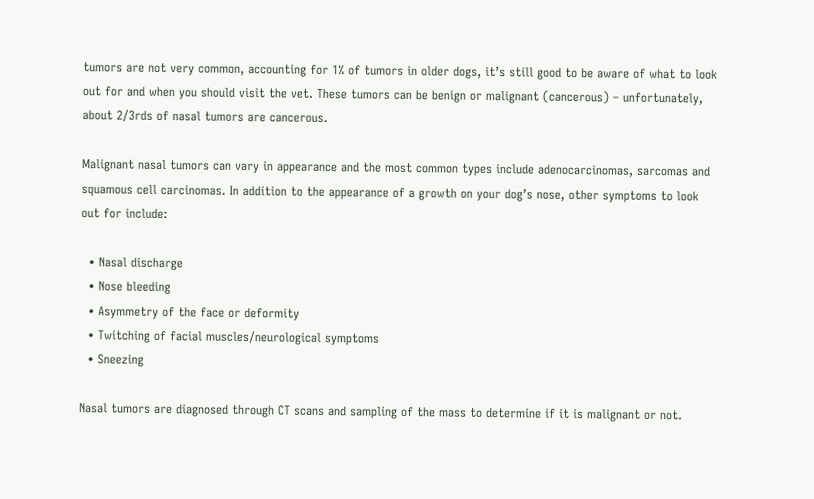tumors are not very common, accounting for 1% of tumors in older dogs, it’s still good to be aware of what to look out for and when you should visit the vet. These tumors can be benign or malignant (cancerous) – unfortunately, about 2/3rds of nasal tumors are cancerous.

Malignant nasal tumors can vary in appearance and the most common types include adenocarcinomas, sarcomas and squamous cell carcinomas. In addition to the appearance of a growth on your dog’s nose, other symptoms to look out for include:

  • Nasal discharge
  • Nose bleeding
  • Asymmetry of the face or deformity
  • Twitching of facial muscles/neurological symptoms
  • Sneezing

Nasal tumors are diagnosed through CT scans and sampling of the mass to determine if it is malignant or not.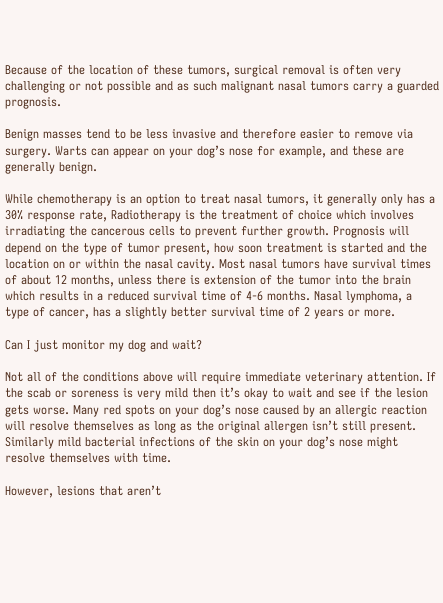Because of the location of these tumors, surgical removal is often very challenging or not possible and as such malignant nasal tumors carry a guarded prognosis.

Benign masses tend to be less invasive and therefore easier to remove via surgery. Warts can appear on your dog’s nose for example, and these are generally benign.

While chemotherapy is an option to treat nasal tumors, it generally only has a 30% response rate, Radiotherapy is the treatment of choice which involves irradiating the cancerous cells to prevent further growth. Prognosis will depend on the type of tumor present, how soon treatment is started and the location on or within the nasal cavity. Most nasal tumors have survival times of about 12 months, unless there is extension of the tumor into the brain which results in a reduced survival time of 4-6 months. Nasal lymphoma, a type of cancer, has a slightly better survival time of 2 years or more.

Can I just monitor my dog and wait?

Not all of the conditions above will require immediate veterinary attention. If the scab or soreness is very mild then it’s okay to wait and see if the lesion gets worse. Many red spots on your dog’s nose caused by an allergic reaction will resolve themselves as long as the original allergen isn’t still present. Similarly mild bacterial infections of the skin on your dog’s nose might resolve themselves with time.

However, lesions that aren’t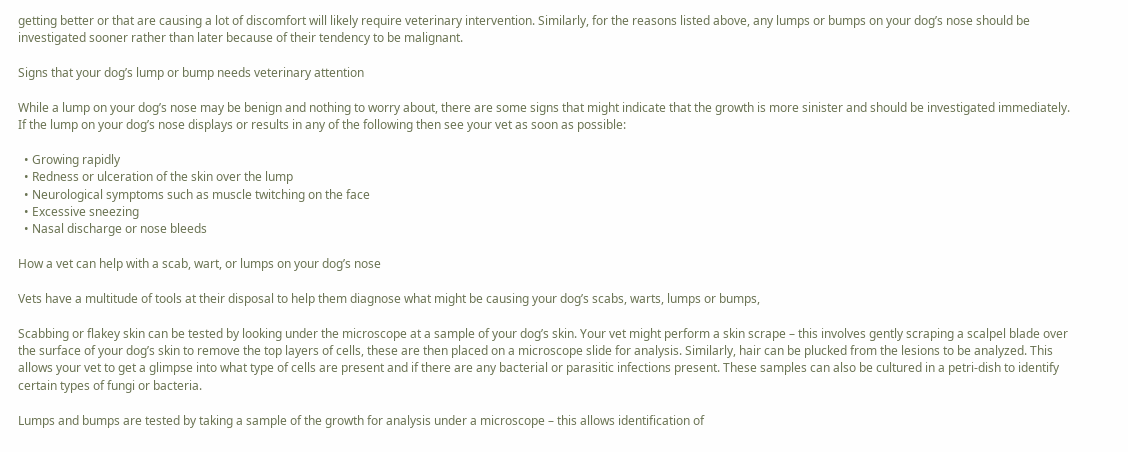getting better or that are causing a lot of discomfort will likely require veterinary intervention. Similarly, for the reasons listed above, any lumps or bumps on your dog’s nose should be investigated sooner rather than later because of their tendency to be malignant.

Signs that your dog’s lump or bump needs veterinary attention

While a lump on your dog’s nose may be benign and nothing to worry about, there are some signs that might indicate that the growth is more sinister and should be investigated immediately. If the lump on your dog’s nose displays or results in any of the following then see your vet as soon as possible:

  • Growing rapidly
  • Redness or ulceration of the skin over the lump
  • Neurological symptoms such as muscle twitching on the face
  • Excessive sneezing
  • Nasal discharge or nose bleeds

How a vet can help with a scab, wart, or lumps on your dog’s nose

Vets have a multitude of tools at their disposal to help them diagnose what might be causing your dog’s scabs, warts, lumps or bumps,

Scabbing or flakey skin can be tested by looking under the microscope at a sample of your dog’s skin. Your vet might perform a skin scrape – this involves gently scraping a scalpel blade over the surface of your dog’s skin to remove the top layers of cells, these are then placed on a microscope slide for analysis. Similarly, hair can be plucked from the lesions to be analyzed. This allows your vet to get a glimpse into what type of cells are present and if there are any bacterial or parasitic infections present. These samples can also be cultured in a petri-dish to identify certain types of fungi or bacteria.

Lumps and bumps are tested by taking a sample of the growth for analysis under a microscope – this allows identification of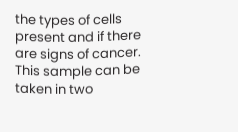the types of cells present and if there are signs of cancer. This sample can be taken in two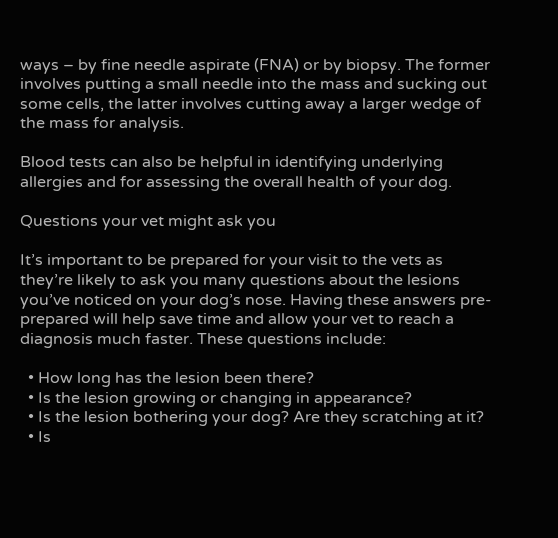ways – by fine needle aspirate (FNA) or by biopsy. The former involves putting a small needle into the mass and sucking out some cells, the latter involves cutting away a larger wedge of the mass for analysis.

Blood tests can also be helpful in identifying underlying allergies and for assessing the overall health of your dog.

Questions your vet might ask you

It’s important to be prepared for your visit to the vets as they’re likely to ask you many questions about the lesions you’ve noticed on your dog’s nose. Having these answers pre-prepared will help save time and allow your vet to reach a diagnosis much faster. These questions include:

  • How long has the lesion been there?
  • Is the lesion growing or changing in appearance?
  • Is the lesion bothering your dog? Are they scratching at it?
  • Is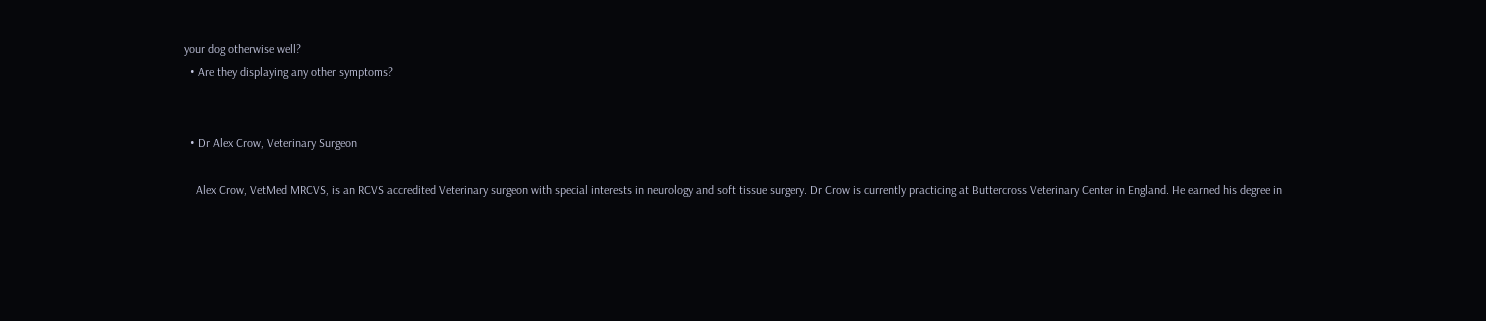your dog otherwise well?
  • Are they displaying any other symptoms?


  • Dr Alex Crow, Veterinary Surgeon

    Alex Crow, VetMed MRCVS, is an RCVS accredited Veterinary surgeon with special interests in neurology and soft tissue surgery. Dr Crow is currently practicing at Buttercross Veterinary Center in England. He earned his degree in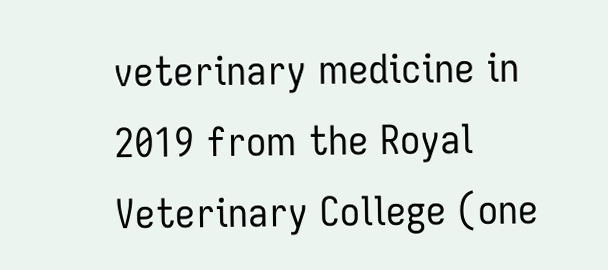veterinary medicine in 2019 from the Royal Veterinary College (one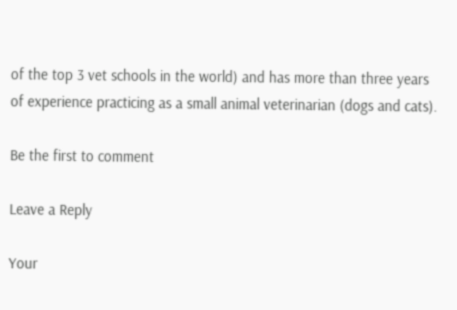of the top 3 vet schools in the world) and has more than three years of experience practicing as a small animal veterinarian (dogs and cats).

Be the first to comment

Leave a Reply

Your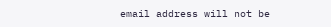email address will not be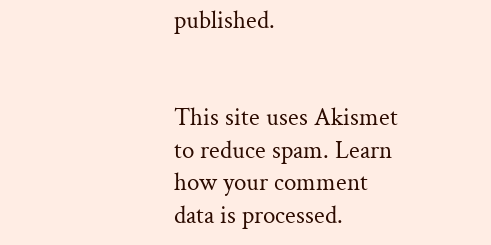published.


This site uses Akismet to reduce spam. Learn how your comment data is processed.